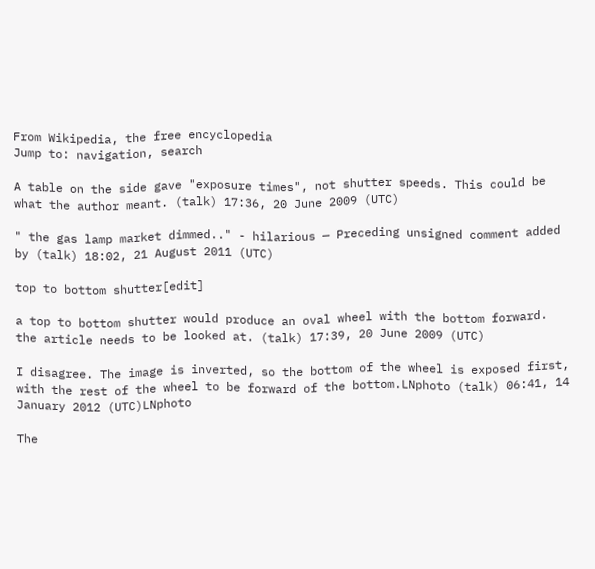From Wikipedia, the free encyclopedia
Jump to: navigation, search

A table on the side gave "exposure times", not shutter speeds. This could be what the author meant. (talk) 17:36, 20 June 2009 (UTC)

" the gas lamp market dimmed.." - hilarious — Preceding unsigned comment added by (talk) 18:02, 21 August 2011 (UTC)

top to bottom shutter[edit]

a top to bottom shutter would produce an oval wheel with the bottom forward. the article needs to be looked at. (talk) 17:39, 20 June 2009 (UTC)

I disagree. The image is inverted, so the bottom of the wheel is exposed first, with the rest of the wheel to be forward of the bottom.LNphoto (talk) 06:41, 14 January 2012 (UTC)LNphoto

The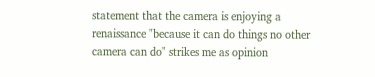statement that the camera is enjoying a renaissance "because it can do things no other camera can do" strikes me as opinion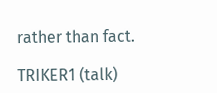rather than fact.

TRIKER1 (talk)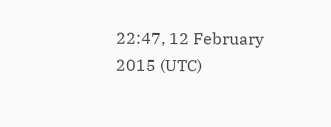22:47, 12 February 2015 (UTC)